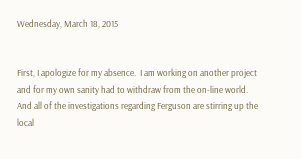Wednesday, March 18, 2015


First, I apologize for my absence.  I am working on another project and for my own sanity had to withdraw from the on-line world.  And all of the investigations regarding Ferguson are stirring up the local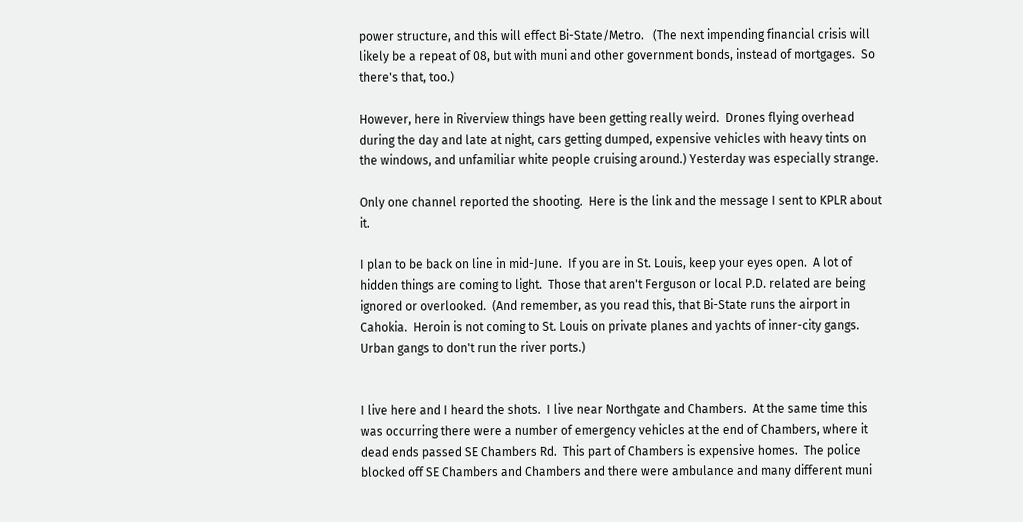power structure, and this will effect Bi-State/Metro.   (The next impending financial crisis will likely be a repeat of 08, but with muni and other government bonds, instead of mortgages.  So there's that, too.)

However, here in Riverview things have been getting really weird.  Drones flying overhead during the day and late at night, cars getting dumped, expensive vehicles with heavy tints on the windows, and unfamiliar white people cruising around.) Yesterday was especially strange.

Only one channel reported the shooting.  Here is the link and the message I sent to KPLR about it.

I plan to be back on line in mid-June.  If you are in St. Louis, keep your eyes open.  A lot of hidden things are coming to light.  Those that aren't Ferguson or local P.D. related are being ignored or overlooked.  (And remember, as you read this, that Bi-State runs the airport in Cahokia.  Heroin is not coming to St. Louis on private planes and yachts of inner-city gangs.  Urban gangs to don't run the river ports.)


I live here and I heard the shots.  I live near Northgate and Chambers.  At the same time this was occurring there were a number of emergency vehicles at the end of Chambers, where it dead ends passed SE Chambers Rd.  This part of Chambers is expensive homes.  The police blocked off SE Chambers and Chambers and there were ambulance and many different muni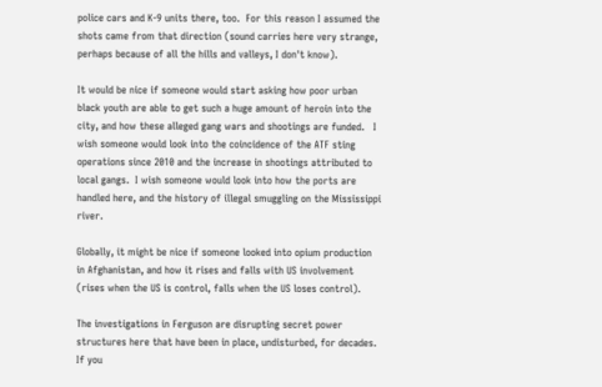police cars and K-9 units there, too.  For this reason I assumed the shots came from that direction (sound carries here very strange, perhaps because of all the hills and valleys, I don't know).

It would be nice if someone would start asking how poor urban black youth are able to get such a huge amount of heroin into the city, and how these alleged gang wars and shootings are funded.   I wish someone would look into the coincidence of the ATF sting operations since 2010 and the increase in shootings attributed to local gangs.  I wish someone would look into how the ports are handled here, and the history of illegal smuggling on the Mississippi river.

Globally, it might be nice if someone looked into opium production in Afghanistan, and how it rises and falls with US involvement (rises when the US is control, falls when the US loses control).

The investigations in Ferguson are disrupting secret power structures here that have been in place, undisturbed, for decades.  If you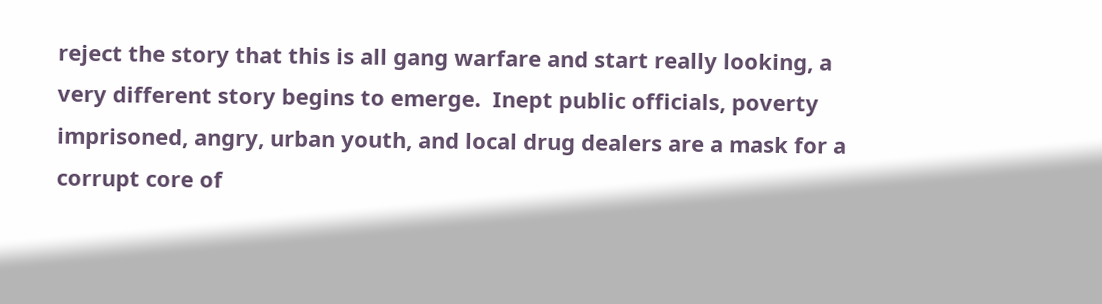reject the story that this is all gang warfare and start really looking, a very different story begins to emerge.  Inept public officials, poverty imprisoned, angry, urban youth, and local drug dealers are a mask for a corrupt core of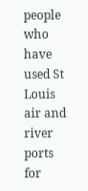people who have used St Louis air and river ports for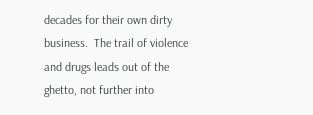decades for their own dirty business.  The trail of violence and drugs leads out of the ghetto, not further into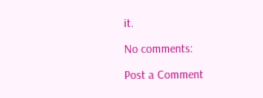it.

No comments:

Post a Comment